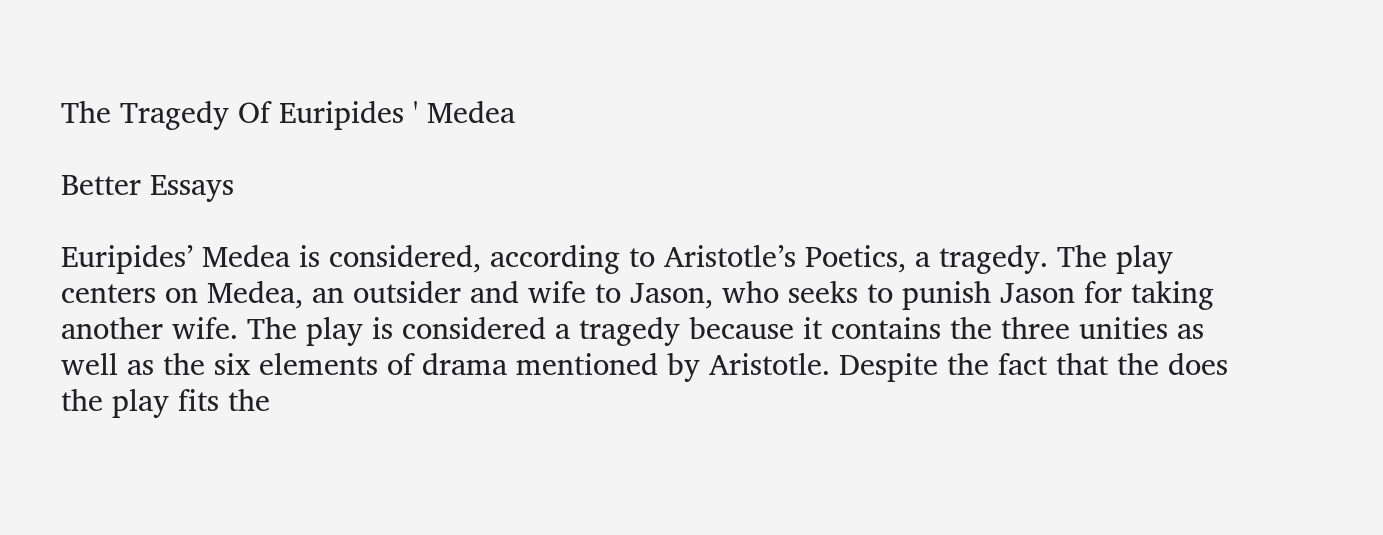The Tragedy Of Euripides ' Medea

Better Essays

Euripides’ Medea is considered, according to Aristotle’s Poetics, a tragedy. The play centers on Medea, an outsider and wife to Jason, who seeks to punish Jason for taking another wife. The play is considered a tragedy because it contains the three unities as well as the six elements of drama mentioned by Aristotle. Despite the fact that the does the play fits the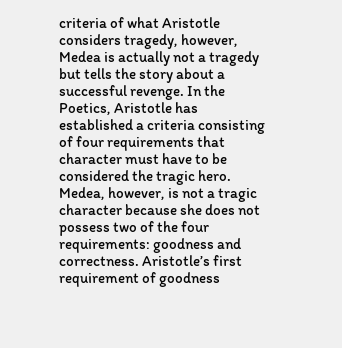criteria of what Aristotle considers tragedy, however, Medea is actually not a tragedy but tells the story about a successful revenge. In the Poetics, Aristotle has established a criteria consisting of four requirements that character must have to be considered the tragic hero. Medea, however, is not a tragic character because she does not possess two of the four requirements: goodness and correctness. Aristotle’s first requirement of goodness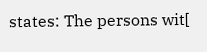states: The persons wit[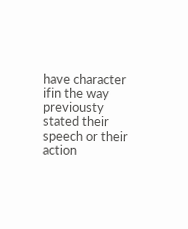have character ifin the way previousty stated their speech or their action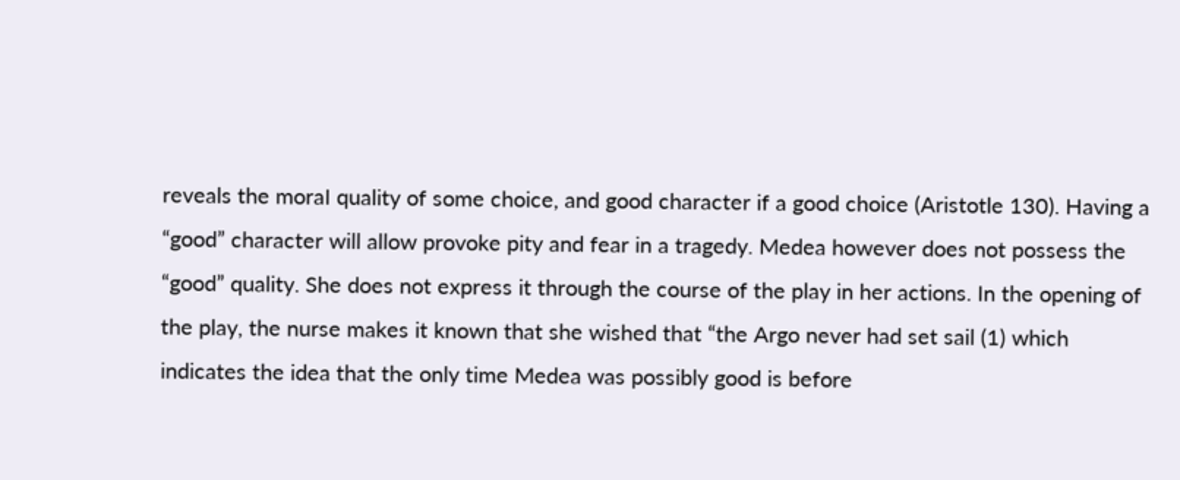reveals the moraI quality of some choice, and good character if a good choice (Aristotle 130). Having a “good” character will allow provoke pity and fear in a tragedy. Medea however does not possess the “good” quality. She does not express it through the course of the play in her actions. In the opening of the play, the nurse makes it known that she wished that “the Argo never had set sail (1) which indicates the idea that the only time Medea was possibly good is before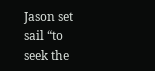Jason set sail “to seek the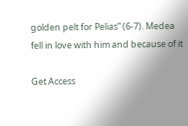golden pelt for Pelias” (6-7). Medea fell in love with him and because of it

Get Access